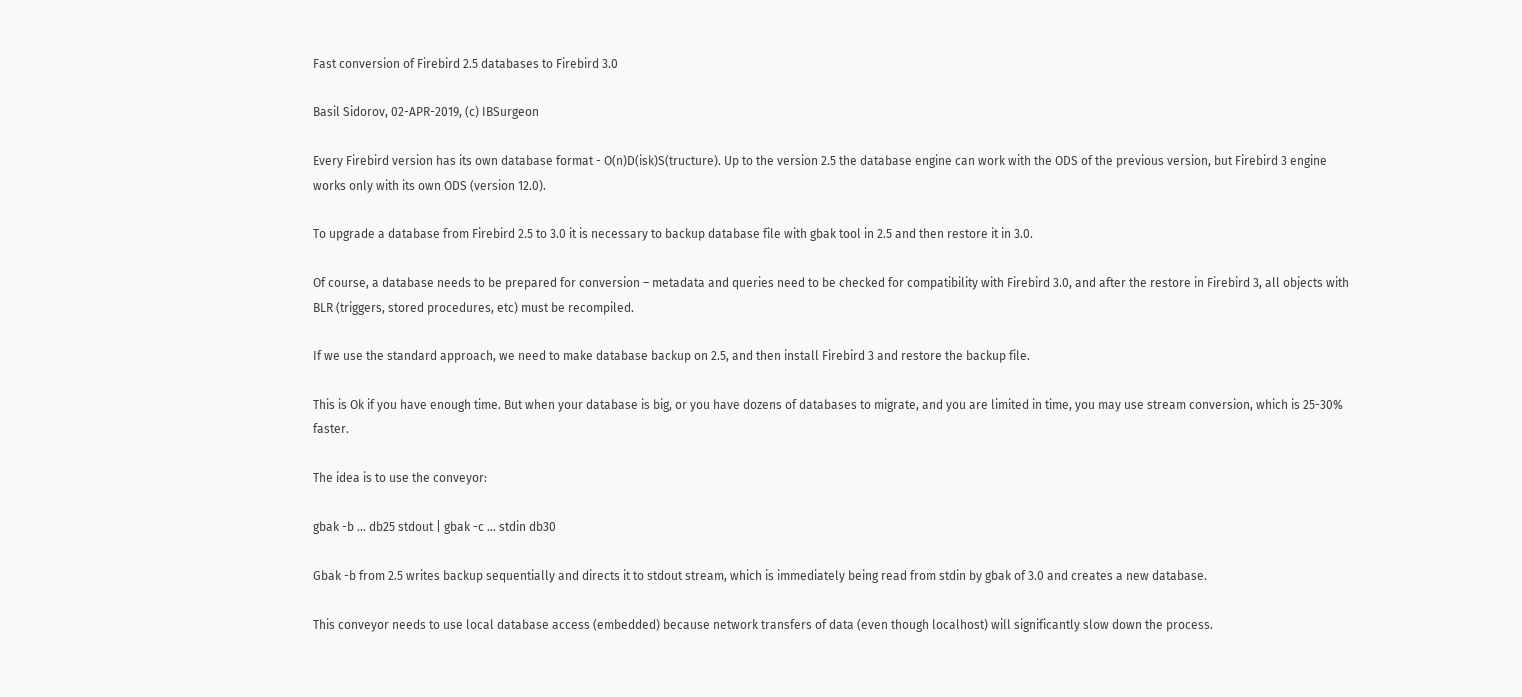Fast conversion of Firebird 2.5 databases to Firebird 3.0

Basil Sidorov, 02-APR-2019, (c) IBSurgeon

Every Firebird version has its own database format - O(n)D(isk)S(tructure). Up to the version 2.5 the database engine can work with the ODS of the previous version, but Firebird 3 engine works only with its own ODS (version 12.0).

To upgrade a database from Firebird 2.5 to 3.0 it is necessary to backup database file with gbak tool in 2.5 and then restore it in 3.0.

Of course, a database needs to be prepared for conversion – metadata and queries need to be checked for compatibility with Firebird 3.0, and after the restore in Firebird 3, all objects with BLR (triggers, stored procedures, etc) must be recompiled.

If we use the standard approach, we need to make database backup on 2.5, and then install Firebird 3 and restore the backup file.

This is Ok if you have enough time. But when your database is big, or you have dozens of databases to migrate, and you are limited in time, you may use stream conversion, which is 25-30% faster.

The idea is to use the conveyor:

gbak -b … db25 stdout | gbak -c … stdin db30

Gbak -b from 2.5 writes backup sequentially and directs it to stdout stream, which is immediately being read from stdin by gbak of 3.0 and creates a new database.

This conveyor needs to use local database access (embedded) because network transfers of data (even though localhost) will significantly slow down the process.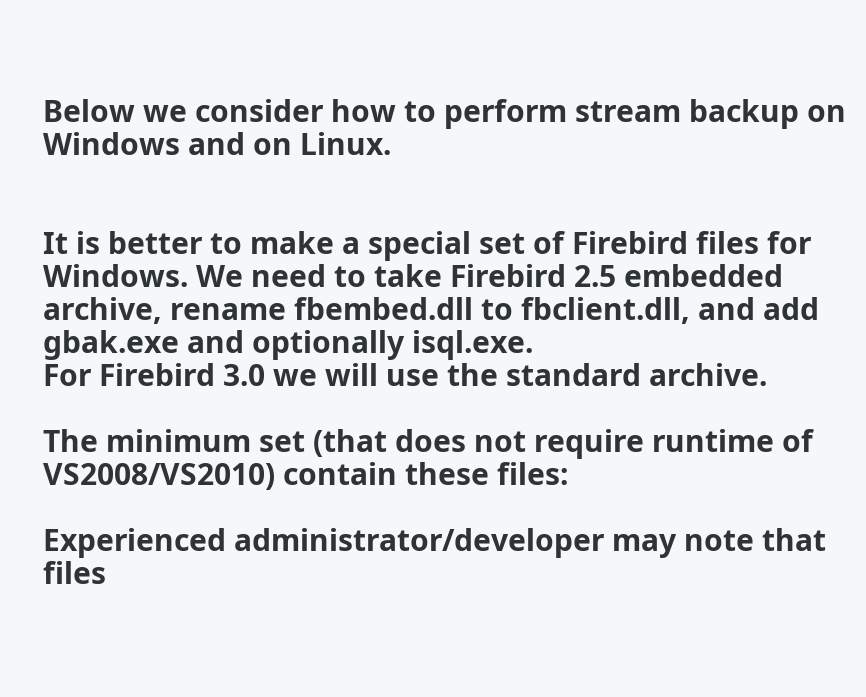Below we consider how to perform stream backup on Windows and on Linux.


It is better to make a special set of Firebird files for Windows. We need to take Firebird 2.5 embedded archive, rename fbembed.dll to fbclient.dll, and add gbak.exe and optionally isql.exe.
For Firebird 3.0 we will use the standard archive.

The minimum set (that does not require runtime of VS2008/VS2010) contain these files:

Experienced administrator/developer may note that files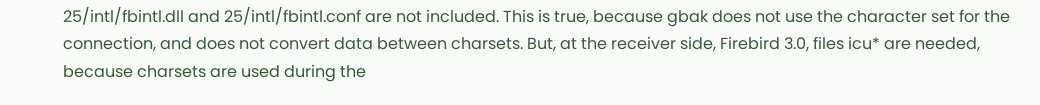25/intl/fbintl.dll and 25/intl/fbintl.conf are not included. This is true, because gbak does not use the character set for the connection, and does not convert data between charsets. But, at the receiver side, Firebird 3.0, files icu* are needed, because charsets are used during the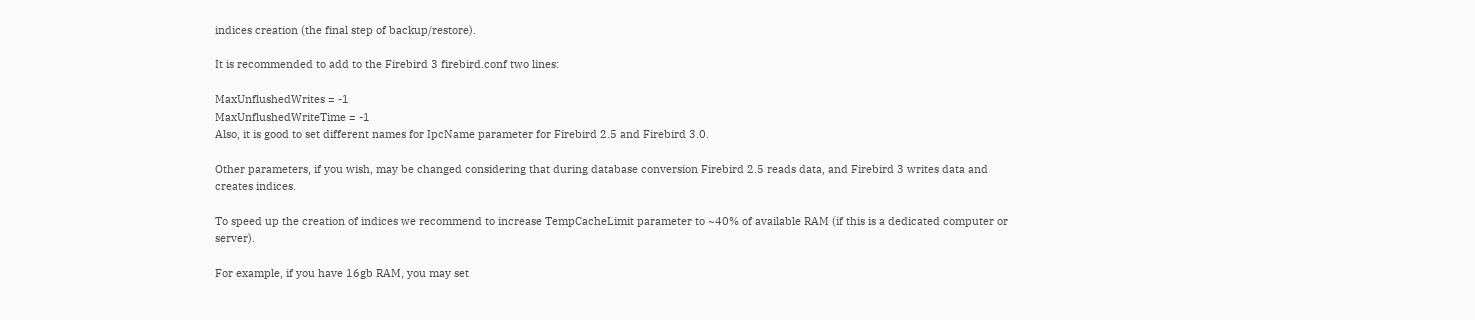indices creation (the final step of backup/restore).

It is recommended to add to the Firebird 3 firebird.conf two lines:

MaxUnflushedWrites = -1
MaxUnflushedWriteTime = -1
Also, it is good to set different names for IpcName parameter for Firebird 2.5 and Firebird 3.0.

Other parameters, if you wish, may be changed considering that during database conversion Firebird 2.5 reads data, and Firebird 3 writes data and creates indices.

To speed up the creation of indices we recommend to increase TempCacheLimit parameter to ~40% of available RAM (if this is a dedicated computer or server).

For example, if you have 16gb RAM, you may set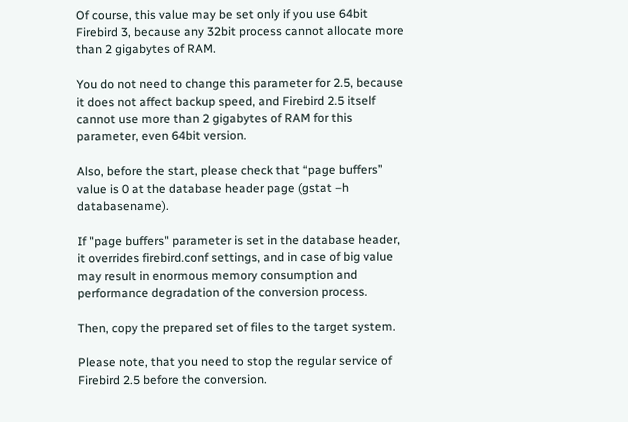Of course, this value may be set only if you use 64bit Firebird 3, because any 32bit process cannot allocate more than 2 gigabytes of RAM.

You do not need to change this parameter for 2.5, because it does not affect backup speed, and Firebird 2.5 itself cannot use more than 2 gigabytes of RAM for this parameter, even 64bit version.

Also, before the start, please check that “page buffers” value is 0 at the database header page (gstat –h databasename).

If "page buffers" parameter is set in the database header, it overrides firebird.conf settings, and in case of big value may result in enormous memory consumption and performance degradation of the conversion process.

Then, copy the prepared set of files to the target system.

Please note, that you need to stop the regular service of Firebird 2.5 before the conversion.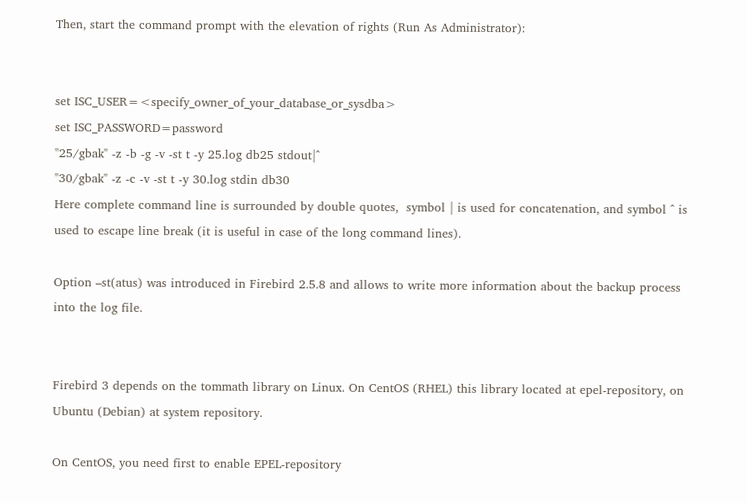Then, start the command prompt with the elevation of rights (Run As Administrator):


set ISC_USER=<specify_owner_of_your_database_or_sysdba>
set ISC_PASSWORD=password
"25/gbak" -z -b -g -v -st t -y 25.log db25 stdout|^
"30/gbak" -z -c -v -st t -y 30.log stdin db30
Here complete command line is surrounded by double quotes,  symbol | is used for concatenation, and symbol ^ is used to escape line break (it is useful in case of the long command lines).

Option –st(atus) was introduced in Firebird 2.5.8 and allows to write more information about the backup process into the log file.


Firebird 3 depends on the tommath library on Linux. On CentOS (RHEL) this library located at epel-repository, on Ubuntu (Debian) at system repository.

On CentOS, you need first to enable EPEL-repository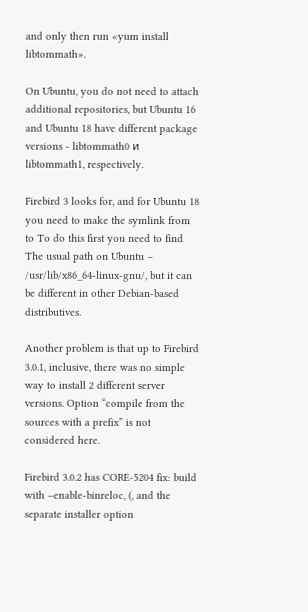and only then run «yum install libtommath».

On Ubuntu, you do not need to attach additional repositories, but Ubuntu 16 and Ubuntu 18 have different package versions - libtommath0 и libtommath1, respectively.

Firebird 3 looks for, and for Ubuntu 18 you need to make the symlink from to To do this first you need to find The usual path on Ubuntu – /usr/lib/x86_64-linux-gnu/, but it can be different in other Debian-based distributives.

Another problem is that up to Firebird 3.0.1, inclusive, there was no simple way to install 2 different server versions. Option “compile from the sources with a prefix” is not considered here.

Firebird 3.0.2 has CORE‑5204 fix: build with –enable-binreloc, (, and the separate installer option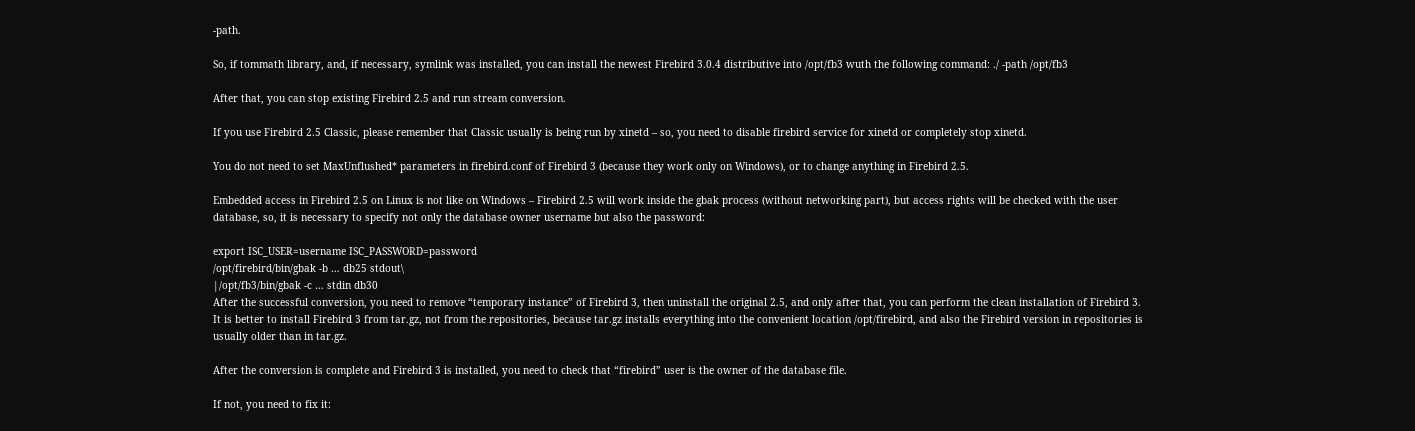-path.

So, if tommath library, and, if necessary, symlink was installed, you can install the newest Firebird 3.0.4 distributive into /opt/fb3 wuth the following command: ./ -path /opt/fb3

After that, you can stop existing Firebird 2.5 and run stream conversion.

If you use Firebird 2.5 Classic, please remember that Classic usually is being run by xinetd – so, you need to disable firebird service for xinetd or completely stop xinetd.

You do not need to set MaxUnflushed* parameters in firebird.conf of Firebird 3 (because they work only on Windows), or to change anything in Firebird 2.5.

Embedded access in Firebird 2.5 on Linux is not like on Windows – Firebird 2.5 will work inside the gbak process (without networking part), but access rights will be checked with the user database, so, it is necessary to specify not only the database owner username but also the password:

export ISC_USER=username ISC_PASSWORD=password
/opt/firebird/bin/gbak -b … db25 stdout\
|/opt/fb3/bin/gbak -c … stdin db30
After the successful conversion, you need to remove “temporary instance” of Firebird 3, then uninstall the original 2.5, and only after that, you can perform the clean installation of Firebird 3.
It is better to install Firebird 3 from tar.gz, not from the repositories, because tar.gz installs everything into the convenient location /opt/firebird, and also the Firebird version in repositories is usually older than in tar.gz.

After the conversion is complete and Firebird 3 is installed, you need to check that “firebird” user is the owner of the database file.

If not, you need to fix it: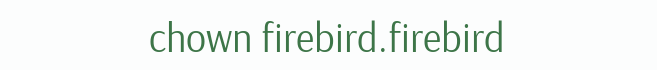chown firebird.firebird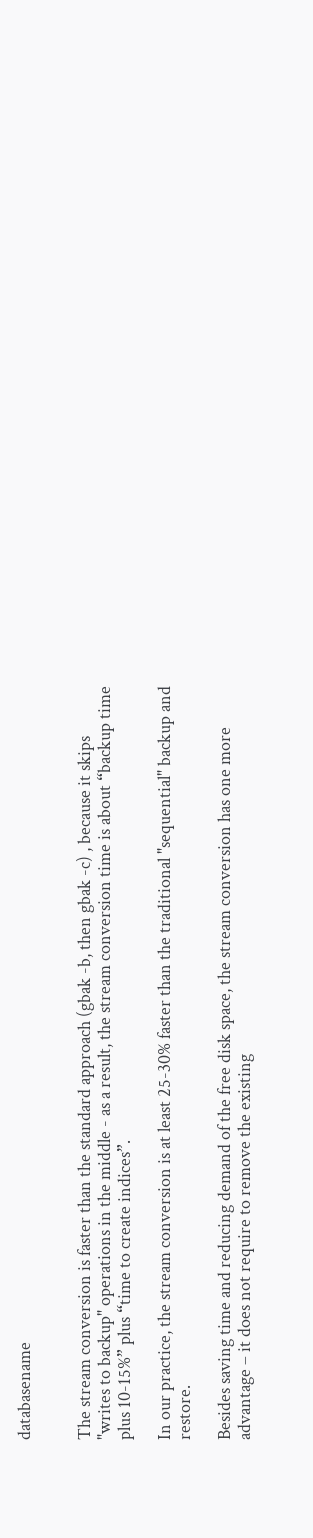databasename


The stream conversion is faster than the standard approach (gbak -b, then gbak -c) , because it skips "writes to backup" operations in the middle - as a result, the stream conversion time is about “backup time plus 10-15%” plus “time to create indices”.

In our practice, the stream conversion is at least 25-30% faster than the traditional "sequential" backup and restore.

Besides saving time and reducing demand of the free disk space, the stream conversion has one more advantage – it does not require to remove the existing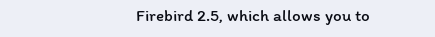Firebird 2.5, which allows you to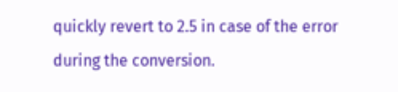quickly revert to 2.5 in case of the error during the conversion.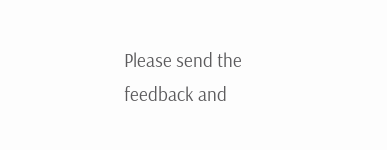Please send the feedback and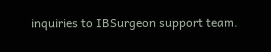inquiries to IBSurgeon support team.